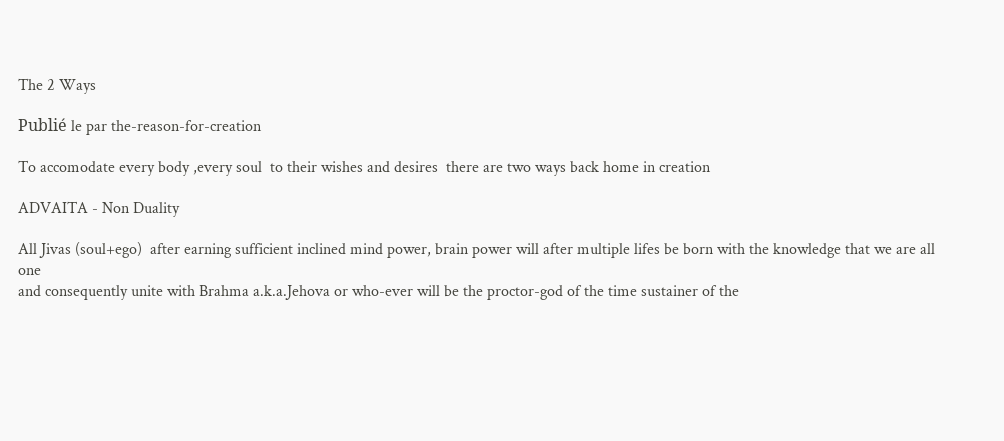The 2 Ways

Publié le par the-reason-for-creation

To accomodate every body ,every soul  to their wishes and desires  there are two ways back home in creation

ADVAITA - Non Duality

All Jivas (soul+ego)  after earning sufficient inclined mind power, brain power will after multiple lifes be born with the knowledge that we are all one
and consequently unite with Brahma a.k.a.Jehova or who-ever will be the proctor-god of the time sustainer of the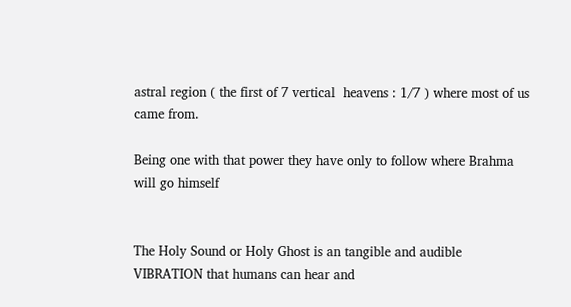astral region ( the first of 7 vertical  heavens : 1/7 ) where most of us  came from.

Being one with that power they have only to follow where Brahma will go himself


The Holy Sound or Holy Ghost is an tangible and audible VIBRATION that humans can hear and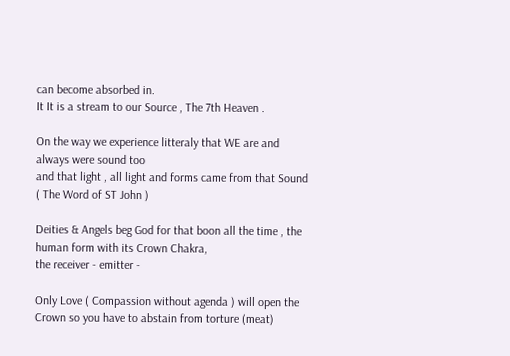can become absorbed in.
It It is a stream to our Source , The 7th Heaven .

On the way we experience litteraly that WE are and always were sound too
and that light , all light and forms came from that Sound ( The Word of ST John )

Deities & Angels beg God for that boon all the time , the human form with its Crown Chakra,
the receiver - emitter -

Only Love ( Compassion without agenda ) will open the Crown so you have to abstain from torture (meat)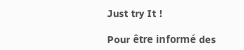Just try It !

Pour être informé des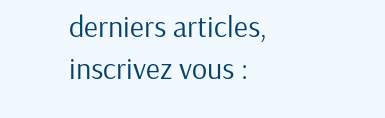derniers articles, inscrivez vous :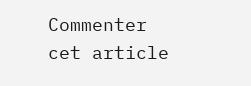Commenter cet article